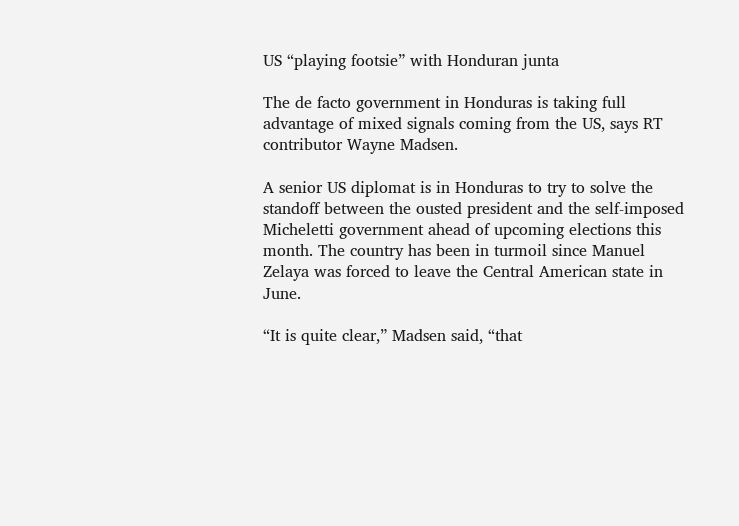US “playing footsie” with Honduran junta

The de facto government in Honduras is taking full advantage of mixed signals coming from the US, says RT contributor Wayne Madsen.

A senior US diplomat is in Honduras to try to solve the standoff between the ousted president and the self-imposed Micheletti government ahead of upcoming elections this month. The country has been in turmoil since Manuel Zelaya was forced to leave the Central American state in June.

“It is quite clear,” Madsen said, “that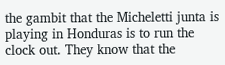the gambit that the Micheletti junta is playing in Honduras is to run the clock out. They know that the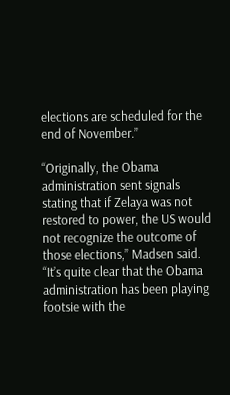elections are scheduled for the end of November.”

“Originally, the Obama administration sent signals stating that if Zelaya was not restored to power, the US would not recognize the outcome of those elections,” Madsen said. “It’s quite clear that the Obama administration has been playing footsie with the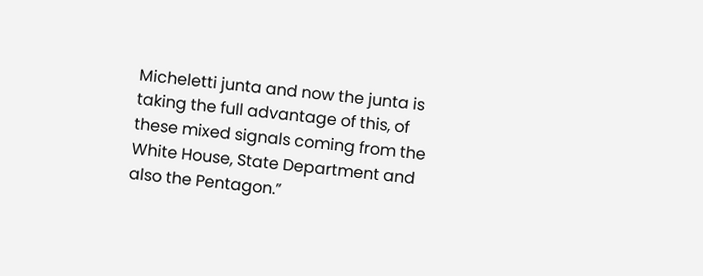Micheletti junta and now the junta is taking the full advantage of this, of these mixed signals coming from the White House, State Department and also the Pentagon.”